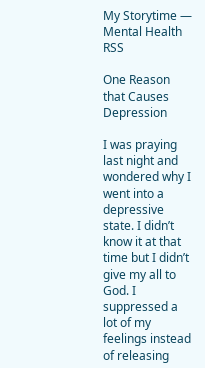My Storytime — Mental Health RSS

One Reason that Causes Depression

I was praying last night and wondered why I went into a depressive state. I didn’t know it at that time but I didn’t give my all to God. I suppressed a lot of my feelings instead of releasing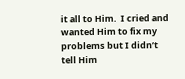it all to Him.  I cried and wanted Him to fix my problems but I didn’t tell Him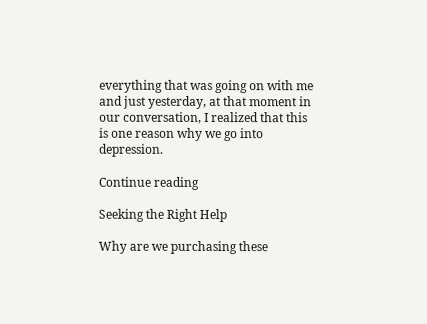everything that was going on with me and just yesterday, at that moment in our conversation, I realized that this is one reason why we go into depression.

Continue reading

Seeking the Right Help

Why are we purchasing these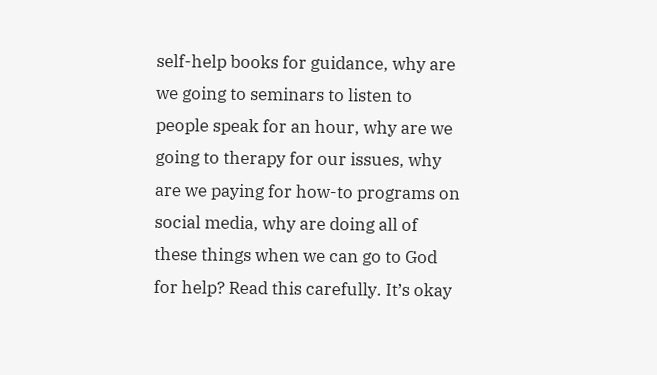self-help books for guidance, why are we going to seminars to listen to people speak for an hour, why are we going to therapy for our issues, why are we paying for how-to programs on social media, why are doing all of these things when we can go to God for help? Read this carefully. It’s okay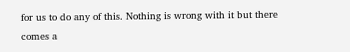for us to do any of this. Nothing is wrong with it but there comes a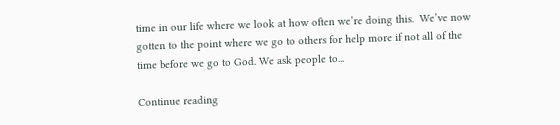time in our life where we look at how often we’re doing this.  We’ve now gotten to the point where we go to others for help more if not all of the time before we go to God. We ask people to...

Continue reading